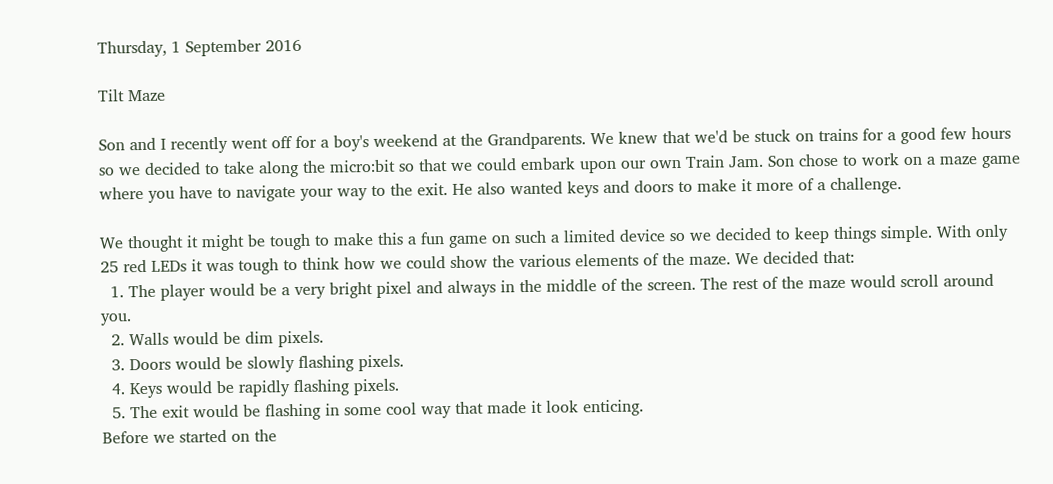Thursday, 1 September 2016

Tilt Maze

Son and I recently went off for a boy's weekend at the Grandparents. We knew that we'd be stuck on trains for a good few hours so we decided to take along the micro:bit so that we could embark upon our own Train Jam. Son chose to work on a maze game where you have to navigate your way to the exit. He also wanted keys and doors to make it more of a challenge.

We thought it might be tough to make this a fun game on such a limited device so we decided to keep things simple. With only 25 red LEDs it was tough to think how we could show the various elements of the maze. We decided that:
  1. The player would be a very bright pixel and always in the middle of the screen. The rest of the maze would scroll around you.
  2. Walls would be dim pixels.
  3. Doors would be slowly flashing pixels.
  4. Keys would be rapidly flashing pixels.
  5. The exit would be flashing in some cool way that made it look enticing.
Before we started on the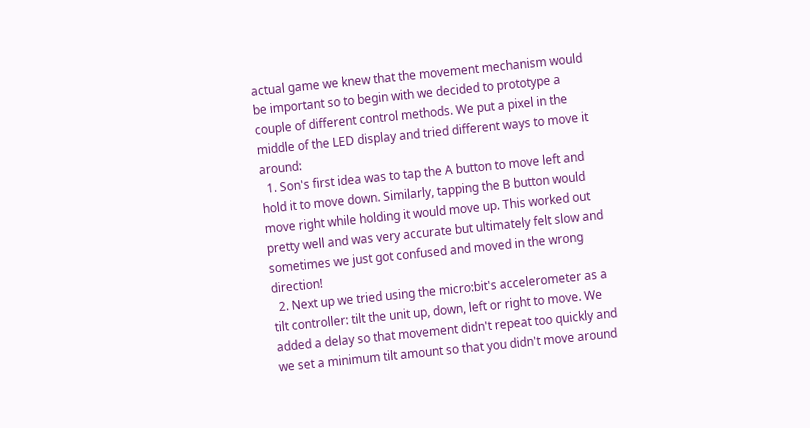actual game we knew that the movement mechanism would be important so to begin with we decided to prototype a couple of different control methods. We put a pixel in the middle of the LED display and tried different ways to move it around:
  1. Son's first idea was to tap the A button to move left and hold it to move down. Similarly, tapping the B button would move right while holding it would move up. This worked out pretty well and was very accurate but ultimately felt slow and sometimes we just got confused and moved in the wrong direction!
  2. Next up we tried using the micro:bit's accelerometer as a tilt controller: tilt the unit up, down, left or right to move. We added a delay so that movement didn't repeat too quickly and we set a minimum tilt amount so that you didn't move around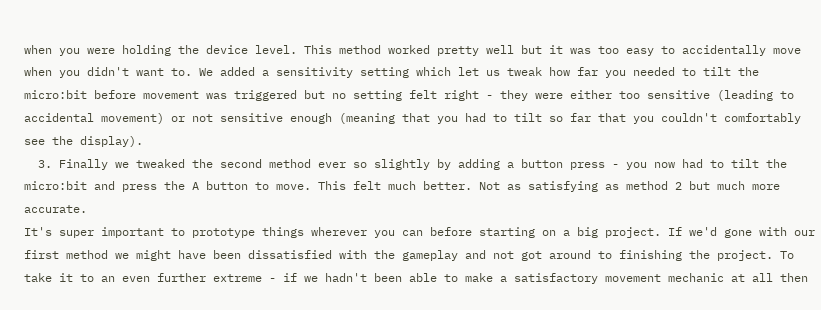when you were holding the device level. This method worked pretty well but it was too easy to accidentally move when you didn't want to. We added a sensitivity setting which let us tweak how far you needed to tilt the micro:bit before movement was triggered but no setting felt right - they were either too sensitive (leading to accidental movement) or not sensitive enough (meaning that you had to tilt so far that you couldn't comfortably see the display).
  3. Finally we tweaked the second method ever so slightly by adding a button press - you now had to tilt the micro:bit and press the A button to move. This felt much better. Not as satisfying as method 2 but much more accurate.
It's super important to prototype things wherever you can before starting on a big project. If we'd gone with our first method we might have been dissatisfied with the gameplay and not got around to finishing the project. To take it to an even further extreme - if we hadn't been able to make a satisfactory movement mechanic at all then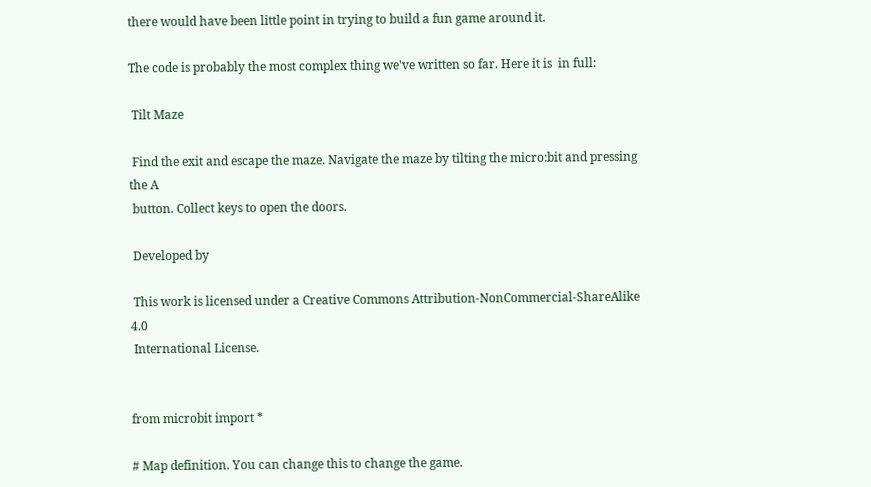there would have been little point in trying to build a fun game around it.

The code is probably the most complex thing we've written so far. Here it is  in full:

 Tilt Maze

 Find the exit and escape the maze. Navigate the maze by tilting the micro:bit and pressing the A
 button. Collect keys to open the doors.

 Developed by

 This work is licensed under a Creative Commons Attribution-NonCommercial-ShareAlike 4.0
 International License.


from microbit import *

# Map definition. You can change this to change the game.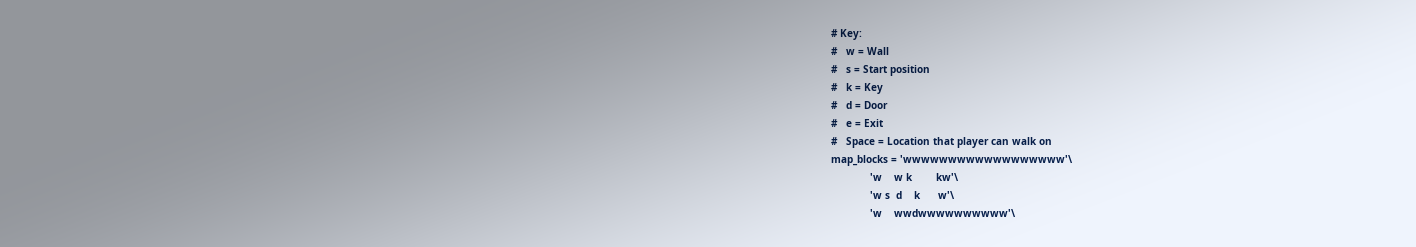# Key:
#   w = Wall
#   s = Start position
#   k = Key
#   d = Door
#   e = Exit
#   Space = Location that player can walk on
map_blocks = 'wwwwwwwwwwwwwwwwww'\
             'w    w k        kw'\
             'w s  d    k      w'\
             'w    wwdwwwwwwwwww'\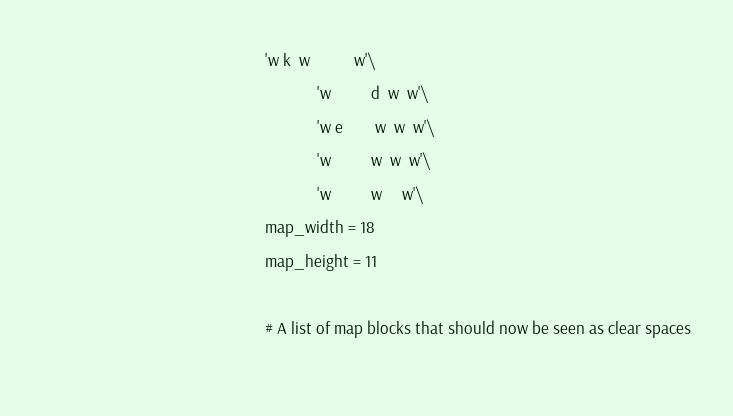'w k  w           w'\
             'w          d  w  w'\
             'w e        w  w  w'\
             'w          w  w  w'\
             'w          w     w'\
map_width = 18
map_height = 11

# A list of map blocks that should now be seen as clear spaces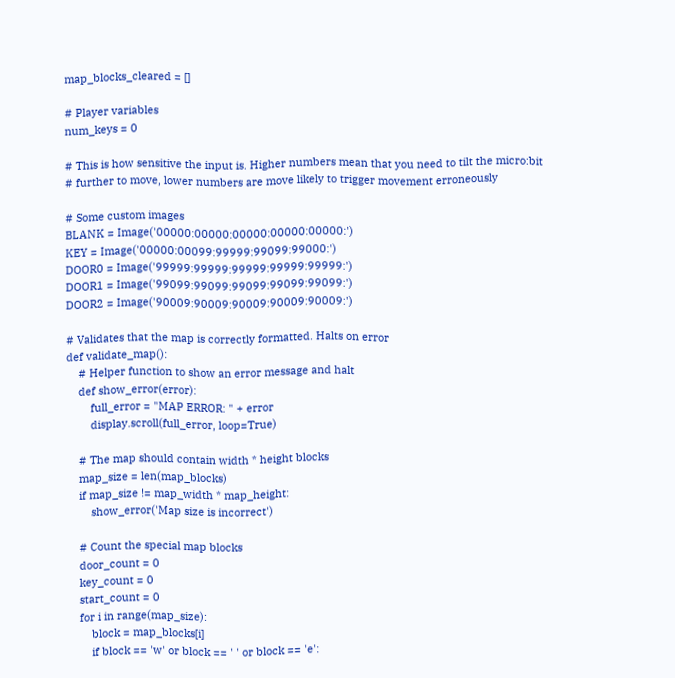map_blocks_cleared = []

# Player variables
num_keys = 0

# This is how sensitive the input is. Higher numbers mean that you need to tilt the micro:bit
# further to move, lower numbers are move likely to trigger movement erroneously

# Some custom images
BLANK = Image('00000:00000:00000:00000:00000:')
KEY = Image('00000:00099:99999:99099:99000:')
DOOR0 = Image('99999:99999:99999:99999:99999:')
DOOR1 = Image('99099:99099:99099:99099:99099:')
DOOR2 = Image('90009:90009:90009:90009:90009:')

# Validates that the map is correctly formatted. Halts on error
def validate_map():
    # Helper function to show an error message and halt
    def show_error(error):
        full_error = "MAP ERROR: " + error
        display.scroll(full_error, loop=True)

    # The map should contain width * height blocks
    map_size = len(map_blocks)
    if map_size != map_width * map_height:
        show_error('Map size is incorrect')

    # Count the special map blocks
    door_count = 0
    key_count = 0
    start_count = 0
    for i in range(map_size):
        block = map_blocks[i]
        if block == 'w' or block == ' ' or block == 'e':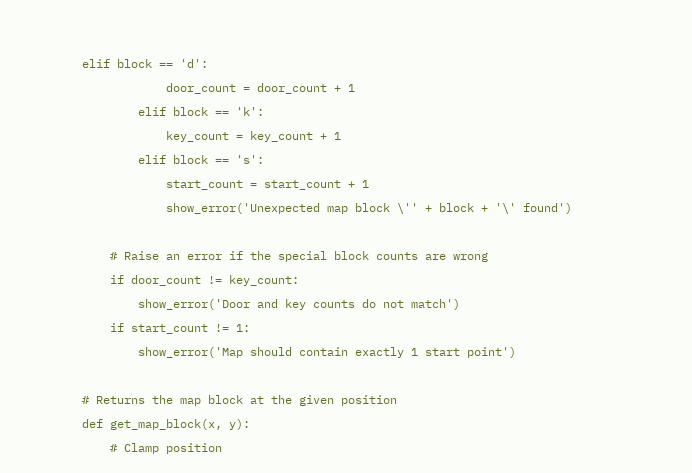elif block == 'd':
            door_count = door_count + 1
        elif block == 'k':
            key_count = key_count + 1
        elif block == 's':
            start_count = start_count + 1
            show_error('Unexpected map block \'' + block + '\' found')

    # Raise an error if the special block counts are wrong
    if door_count != key_count:
        show_error('Door and key counts do not match')
    if start_count != 1:
        show_error('Map should contain exactly 1 start point')

# Returns the map block at the given position
def get_map_block(x, y):
    # Clamp position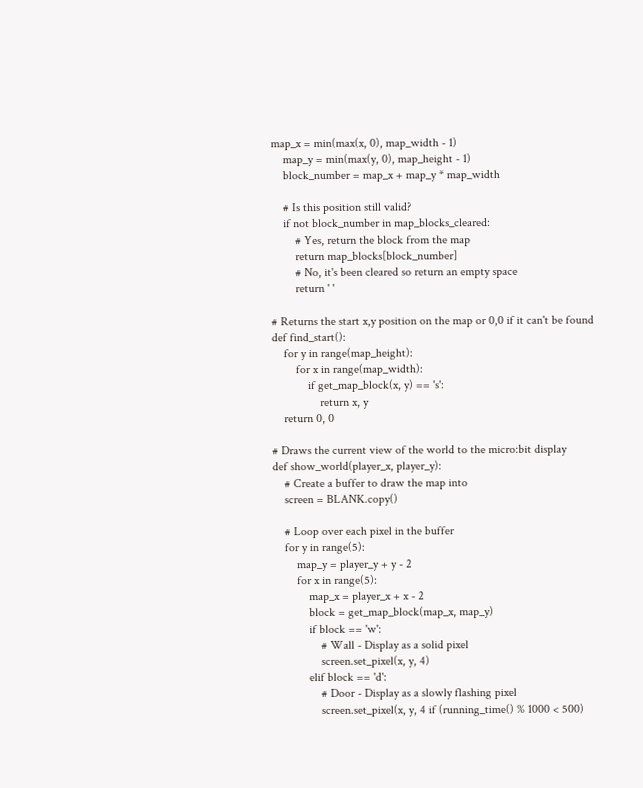map_x = min(max(x, 0), map_width - 1)
    map_y = min(max(y, 0), map_height - 1)
    block_number = map_x + map_y * map_width

    # Is this position still valid?
    if not block_number in map_blocks_cleared:
        # Yes, return the block from the map
        return map_blocks[block_number]
        # No, it's been cleared so return an empty space
        return ' '

# Returns the start x,y position on the map or 0,0 if it can't be found
def find_start():
    for y in range(map_height):
        for x in range(map_width):
            if get_map_block(x, y) == 's':
                return x, y
    return 0, 0

# Draws the current view of the world to the micro:bit display
def show_world(player_x, player_y):
    # Create a buffer to draw the map into
    screen = BLANK.copy()

    # Loop over each pixel in the buffer
    for y in range(5):
        map_y = player_y + y - 2
        for x in range(5):
            map_x = player_x + x - 2
            block = get_map_block(map_x, map_y)
            if block == 'w':
                # Wall - Display as a solid pixel
                screen.set_pixel(x, y, 4)
            elif block == 'd':
                # Door - Display as a slowly flashing pixel
                screen.set_pixel(x, y, 4 if (running_time() % 1000 < 500)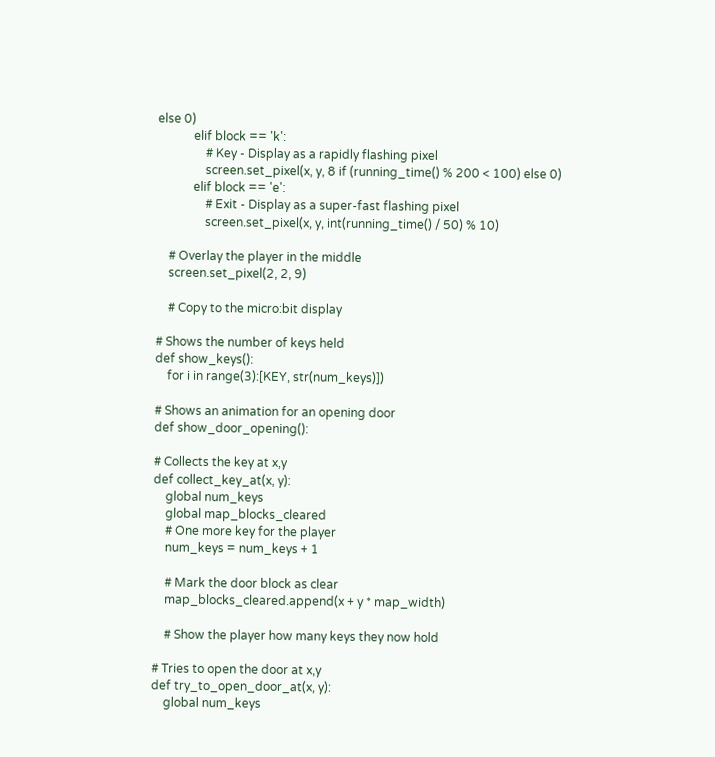else 0)
            elif block == 'k':
                # Key - Display as a rapidly flashing pixel
                screen.set_pixel(x, y, 8 if (running_time() % 200 < 100) else 0)
            elif block == 'e':
                # Exit - Display as a super-fast flashing pixel
                screen.set_pixel(x, y, int(running_time() / 50) % 10)

    # Overlay the player in the middle
    screen.set_pixel(2, 2, 9)

    # Copy to the micro:bit display

# Shows the number of keys held
def show_keys():
    for i in range(3):[KEY, str(num_keys)])

# Shows an animation for an opening door
def show_door_opening():

# Collects the key at x,y
def collect_key_at(x, y):
    global num_keys
    global map_blocks_cleared
    # One more key for the player
    num_keys = num_keys + 1

    # Mark the door block as clear
    map_blocks_cleared.append(x + y * map_width)

    # Show the player how many keys they now hold

# Tries to open the door at x,y
def try_to_open_door_at(x, y):
    global num_keys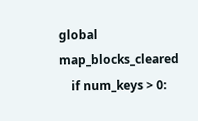global map_blocks_cleared
    if num_keys > 0: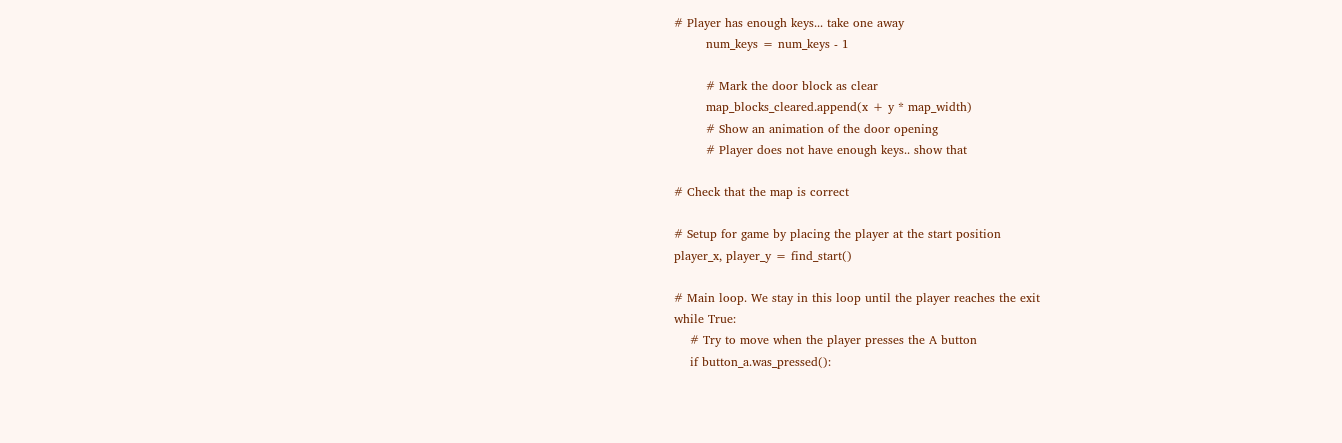# Player has enough keys... take one away
        num_keys = num_keys - 1

        # Mark the door block as clear
        map_blocks_cleared.append(x + y * map_width)
        # Show an animation of the door opening
        # Player does not have enough keys.. show that

# Check that the map is correct

# Setup for game by placing the player at the start position
player_x, player_y = find_start()

# Main loop. We stay in this loop until the player reaches the exit
while True:
    # Try to move when the player presses the A button
    if button_a.was_pressed():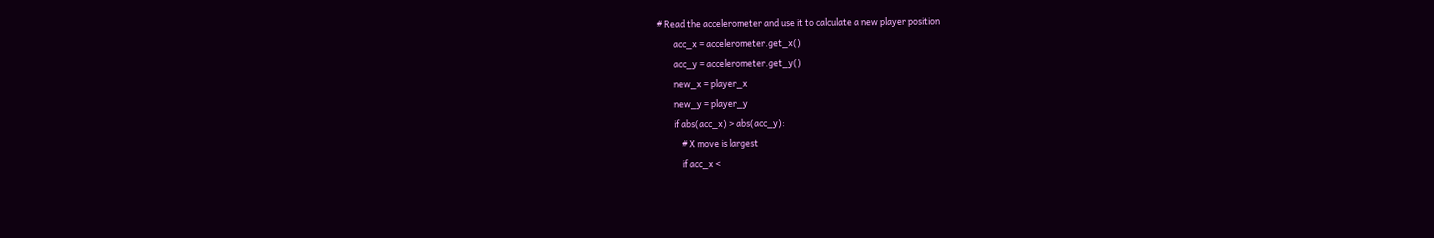# Read the accelerometer and use it to calculate a new player position
        acc_x = accelerometer.get_x()
        acc_y = accelerometer.get_y()
        new_x = player_x
        new_y = player_y
        if abs(acc_x) > abs(acc_y):
            # X move is largest
            if acc_x <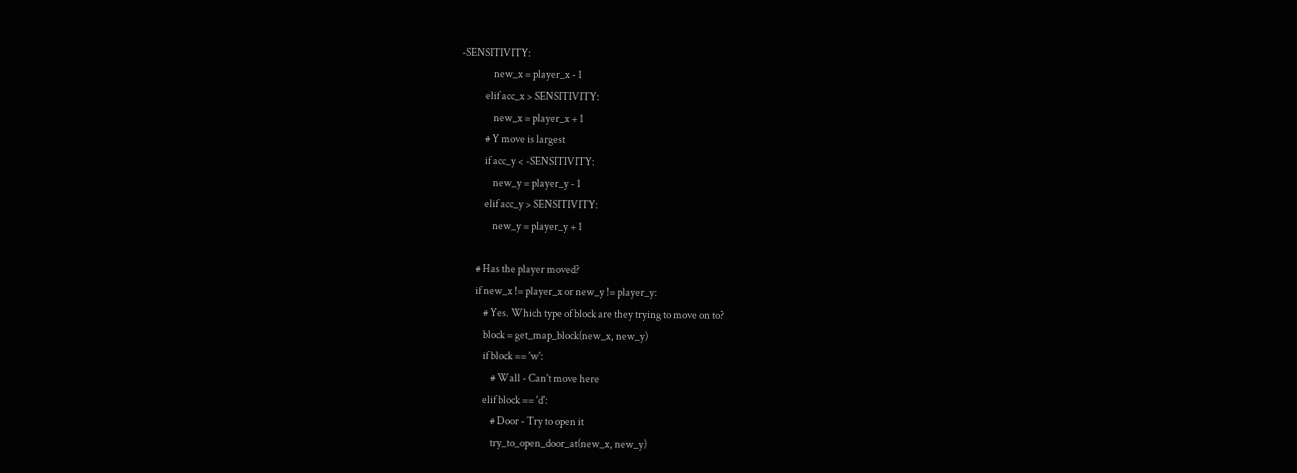-SENSITIVITY:
                new_x = player_x - 1
            elif acc_x > SENSITIVITY:
                new_x = player_x + 1
            # Y move is largest
            if acc_y < -SENSITIVITY:
                new_y = player_y - 1
            elif acc_y > SENSITIVITY:
                new_y = player_y + 1

        # Has the player moved?
        if new_x != player_x or new_y != player_y:
            # Yes. Which type of block are they trying to move on to?
            block = get_map_block(new_x, new_y)
            if block == 'w':
                # Wall - Can't move here
            elif block == 'd':
                # Door - Try to open it
                try_to_open_door_at(new_x, new_y)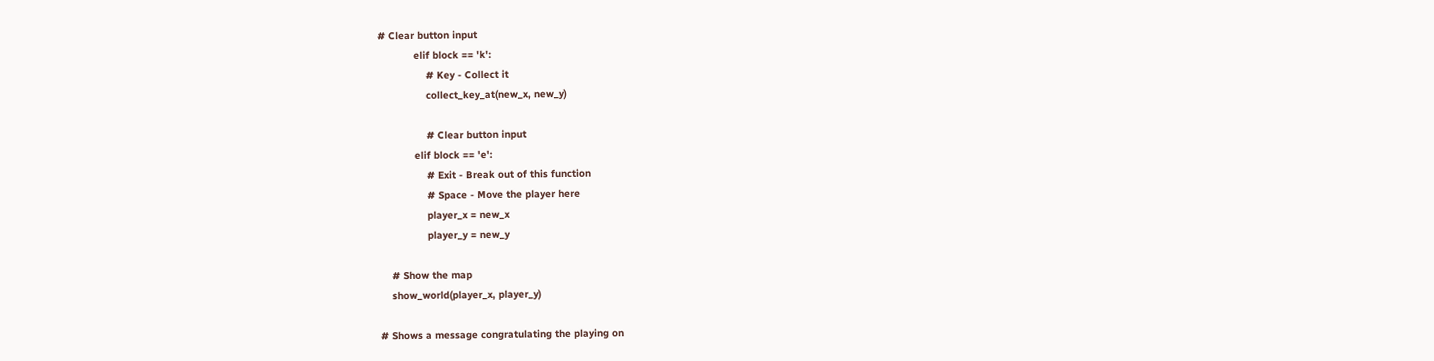# Clear button input
            elif block == 'k':
                # Key - Collect it
                collect_key_at(new_x, new_y)

                # Clear button input
            elif block == 'e':
                # Exit - Break out of this function
                # Space - Move the player here
                player_x = new_x
                player_y = new_y

    # Show the map
    show_world(player_x, player_y)

# Shows a message congratulating the playing on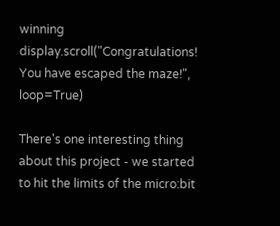winning
display.scroll("Congratulations! You have escaped the maze!", loop=True)

There's one interesting thing about this project - we started to hit the limits of the micro:bit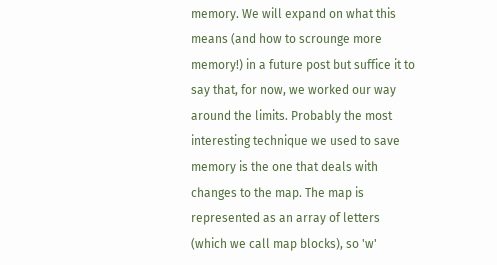memory. We will expand on what this means (and how to scrounge more memory!) in a future post but suffice it to say that, for now, we worked our way around the limits. Probably the most interesting technique we used to save memory is the one that deals with changes to the map. The map is represented as an array of letters (which we call map blocks), so 'w'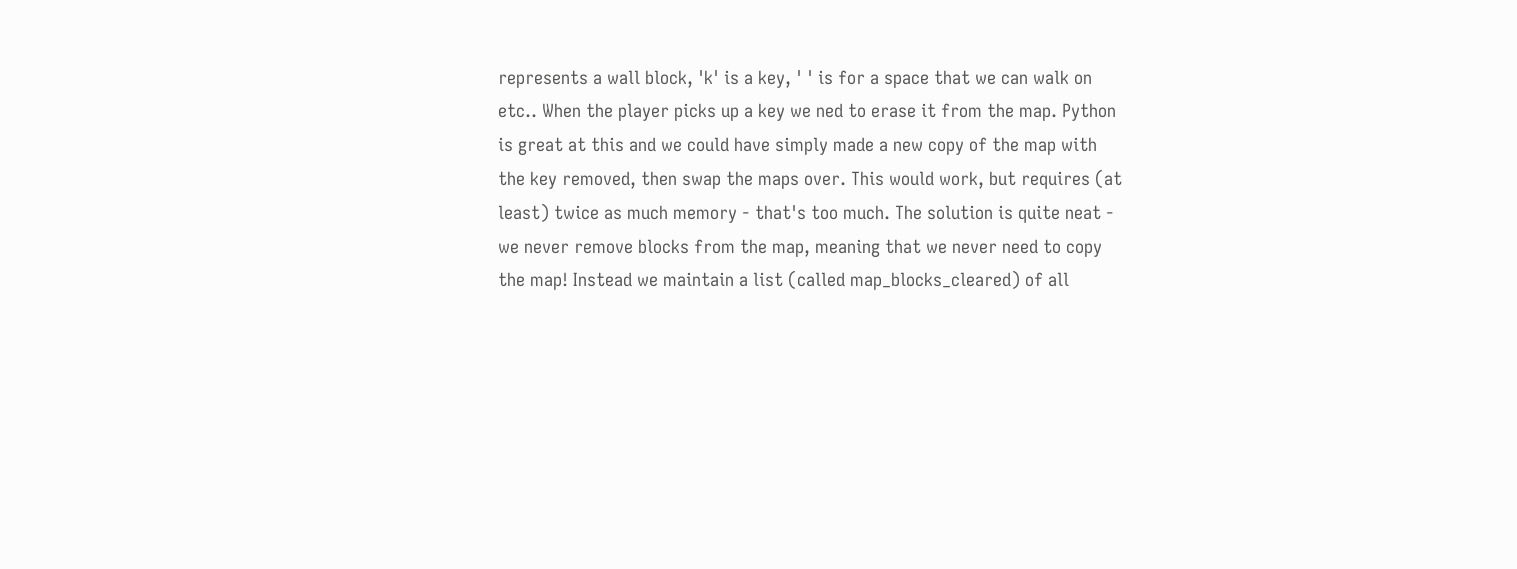represents a wall block, 'k' is a key, ' ' is for a space that we can walk on etc.. When the player picks up a key we ned to erase it from the map. Python is great at this and we could have simply made a new copy of the map with the key removed, then swap the maps over. This would work, but requires (at least) twice as much memory - that's too much. The solution is quite neat - we never remove blocks from the map, meaning that we never need to copy the map! Instead we maintain a list (called map_blocks_cleared) of all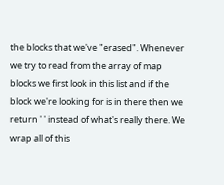the blocks that we've "erased". Whenever we try to read from the array of map blocks we first look in this list and if the block we're looking for is in there then we return ' ' instead of what's really there. We wrap all of this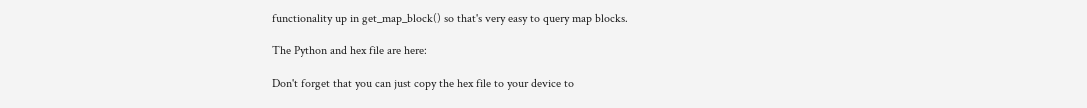functionality up in get_map_block() so that's very easy to query map blocks.

The Python and hex file are here:

Don't forget that you can just copy the hex file to your device to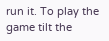run it. To play the game tilt the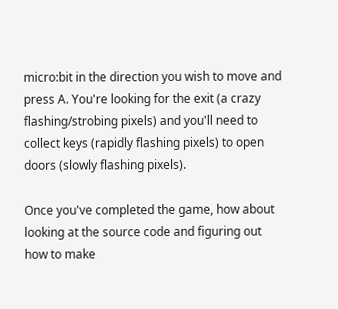micro:bit in the direction you wish to move and press A. You're looking for the exit (a crazy flashing/strobing pixels) and you'll need to collect keys (rapidly flashing pixels) to open doors (slowly flashing pixels).

Once you've completed the game, how about looking at the source code and figuring out how to make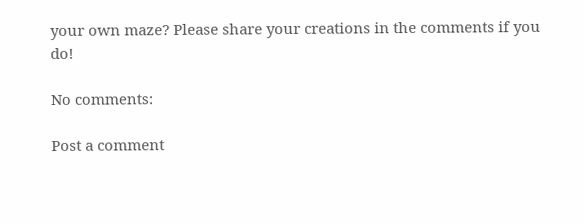your own maze? Please share your creations in the comments if you do!

No comments:

Post a comment